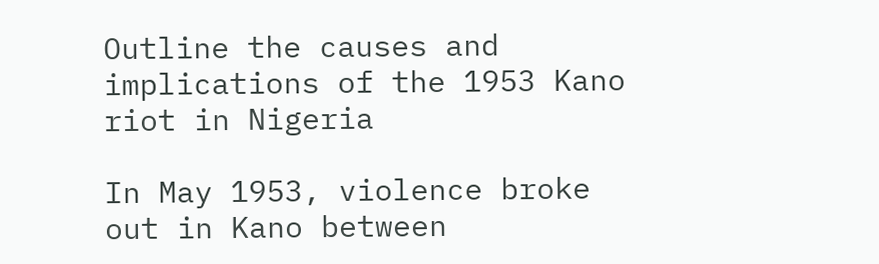Outline the causes and implications of the 1953 Kano riot in Nigeria

In May 1953, violence broke out in Kano between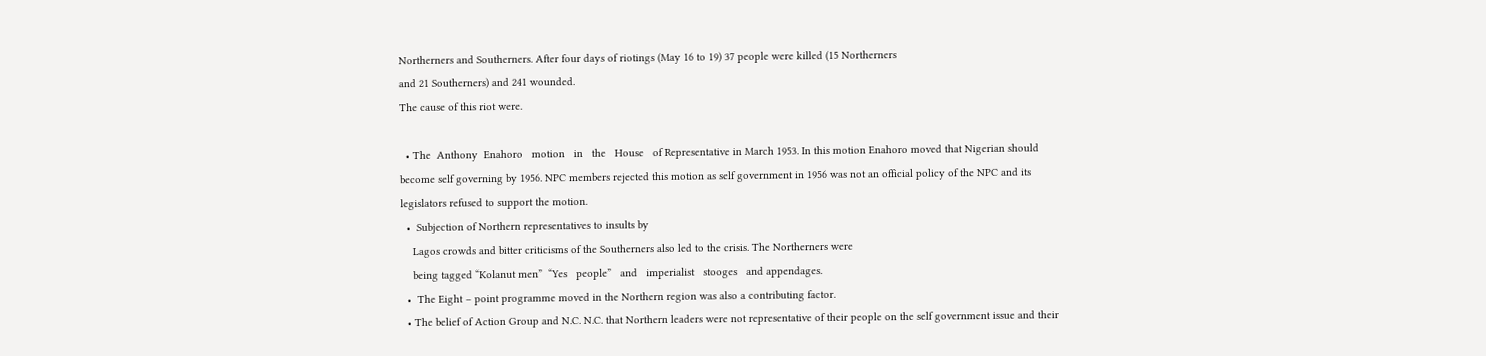Northerners and Southerners. After four days of riotings (May 16 to 19) 37 people were killed (15 Northerners
and 21 Southerners) and 241 wounded.
The cause of this riot were.

  • The  Anthony  Enahoro   motion   in   the   House   of Representative in March 1953. In this motion Enahoro moved that Nigerian should become self governing by 1956. NPC members rejected this motion as self government in 1956 was not an official policy of the NPC and its legislators refused to support the motion.
  •  Subjection of Northern representatives to insults by
    Lagos crowds and bitter criticisms of the Southerners also led to the crisis. The Northerners were
    being tagged “Kolanut men”  “Yes   people”   and   imperialist   stooges   and appendages.
  •  The Eight – point programme moved in the Northern region was also a contributing factor.
  • The belief of Action Group and N.C. N.C. that Northern leaders were not representative of their people on the self government issue and their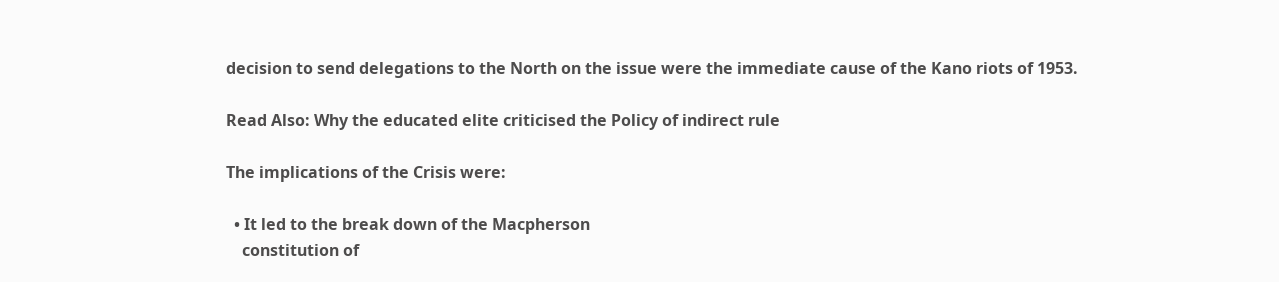decision to send delegations to the North on the issue were the immediate cause of the Kano riots of 1953.

Read Also: Why the educated elite criticised the Policy of indirect rule

The implications of the Crisis were:

  • It led to the break down of the Macpherson
    constitution of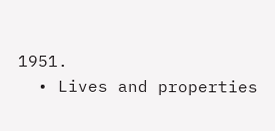1951.
  • Lives and properties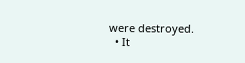were destroyed.
  • It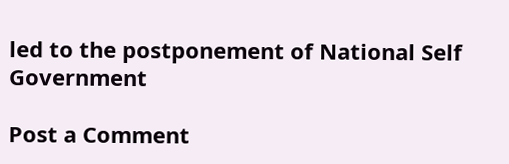led to the postponement of National Self Government

Post a Comment